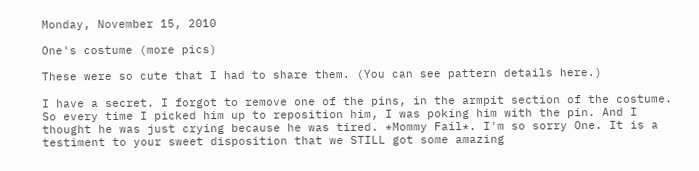Monday, November 15, 2010

One's costume (more pics)

These were so cute that I had to share them. (You can see pattern details here.)

I have a secret. I forgot to remove one of the pins, in the armpit section of the costume. So every time I picked him up to reposition him, I was poking him with the pin. And I thought he was just crying because he was tired. *Mommy Fail*. I'm so sorry One. It is a testiment to your sweet disposition that we STILL got some amazing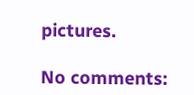pictures.

No comments: